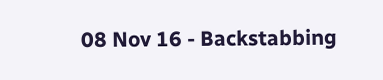08 Nov 16 - Backstabbing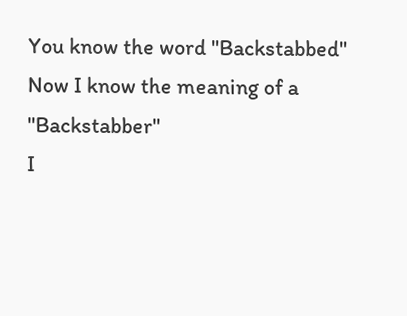You know the word "Backstabbed"
Now I know the meaning of a "Backstabber"
I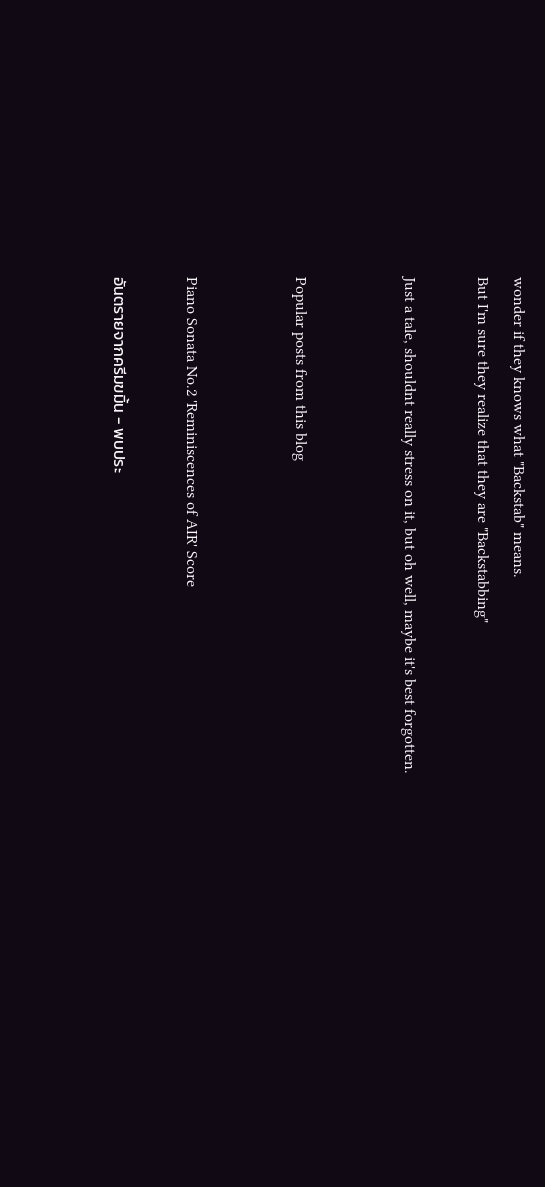wonder if they knows what "Backstab" means.
But I'm sure they realize that they are "Backstabbing"

Just a tale, shouldnt really stress on it, but oh well, maybe it's best forgotten.


Popular posts from this blog


Piano Sonata No.2 'Reminiscences of AIR' Score

อันตรายจากครีมขมิ้น - พบประ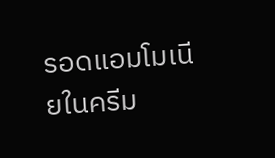รอดแอมโมเนียในครีม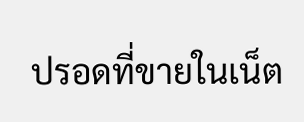ปรอดที่ขายในเน็ต